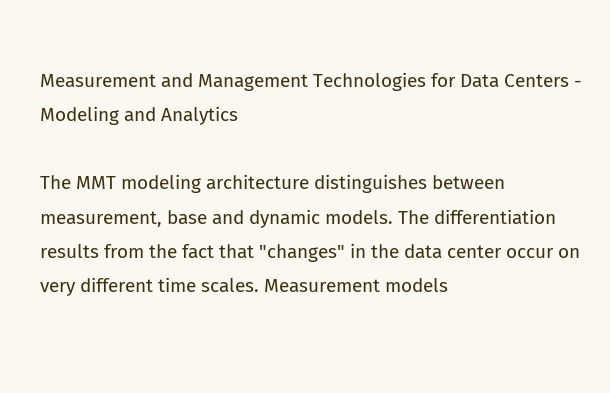Measurement and Management Technologies for Data Centers - Modeling and Analytics

The MMT modeling architecture distinguishes between measurement, base and dynamic models. The differentiation results from the fact that "changes" in the data center occur on very different time scales. Measurement models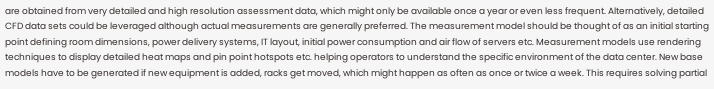are obtained from very detailed and high resolution assessment data, which might only be available once a year or even less frequent. Alternatively, detailed CFD data sets could be leveraged although actual measurements are generally preferred. The measurement model should be thought of as an initial starting point defining room dimensions, power delivery systems, IT layout, initial power consumption and air flow of servers etc. Measurement models use rendering techniques to display detailed heat maps and pin point hotspots etc. helping operators to understand the specific environment of the data center. New base models have to be generated if new equipment is added, racks get moved, which might happen as often as once or twice a week. This requires solving partial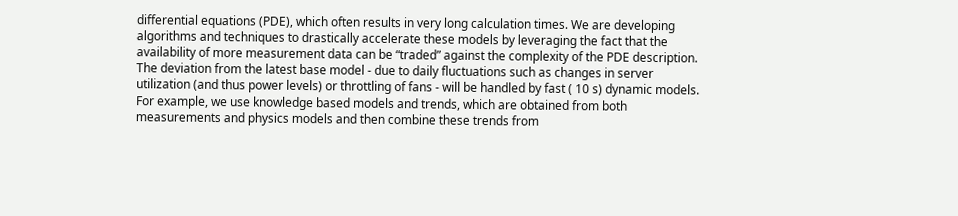differential equations (PDE), which often results in very long calculation times. We are developing algorithms and techniques to drastically accelerate these models by leveraging the fact that the availability of more measurement data can be “traded” against the complexity of the PDE description. The deviation from the latest base model - due to daily fluctuations such as changes in server utilization (and thus power levels) or throttling of fans - will be handled by fast ( 10 s) dynamic models. For example, we use knowledge based models and trends, which are obtained from both measurements and physics models and then combine these trends from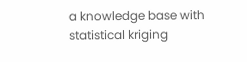a knowledge base with statistical kriging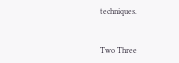techniques.


Two Three